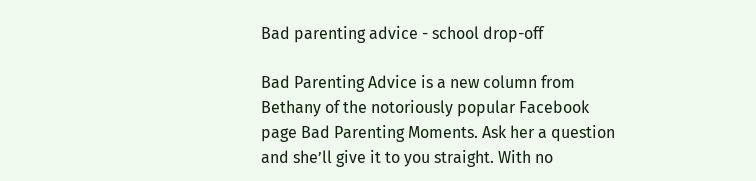Bad parenting advice - school drop-off

Bad Parenting Advice is a new column from Bethany of the notoriously popular Facebook page Bad Parenting Moments. Ask her a question and she’ll give it to you straight. With no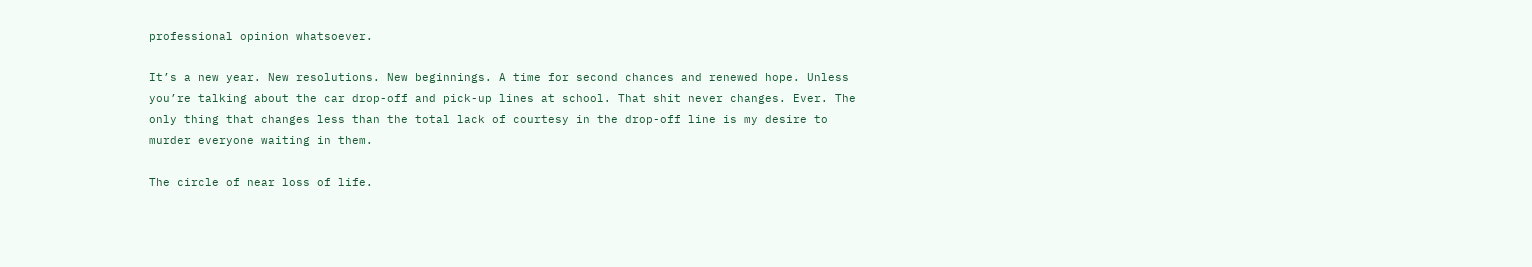professional opinion whatsoever.

It’s a new year. New resolutions. New beginnings. A time for second chances and renewed hope. Unless you’re talking about the car drop-off and pick-up lines at school. That shit never changes. Ever. The only thing that changes less than the total lack of courtesy in the drop-off line is my desire to murder everyone waiting in them.

The circle of near loss of life.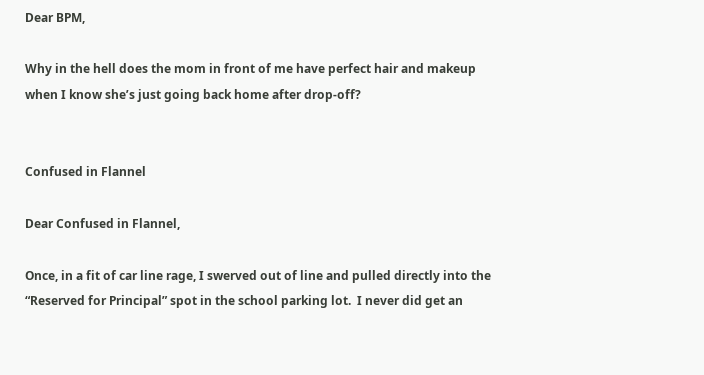Dear BPM,

Why in the hell does the mom in front of me have perfect hair and makeup when I know she’s just going back home after drop-off?


Confused in Flannel

Dear Confused in Flannel,

Once, in a fit of car line rage, I swerved out of line and pulled directly into the “Reserved for Principal” spot in the school parking lot.  I never did get an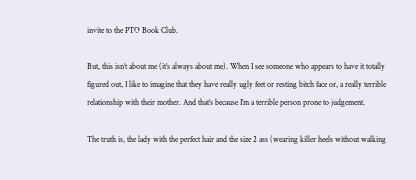invite to the PTO Book Club.

But, this isn’t about me (it’s always about me). When I see someone who appears to have it totally figured out, I like to imagine that they have really ugly feet or resting bitch face or, a really terrible relationship with their mother. And that’s because I’m a terrible person prone to judgement.

The truth is, the lady with the perfect hair and the size 2 ass (wearing killer heels without walking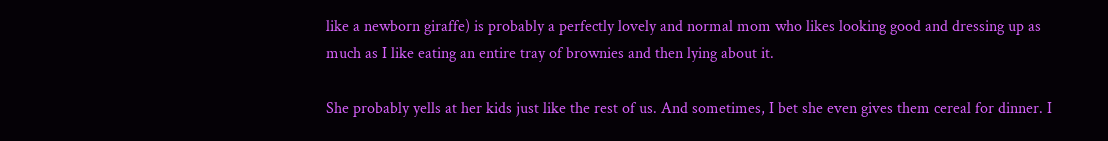like a newborn giraffe) is probably a perfectly lovely and normal mom who likes looking good and dressing up as much as I like eating an entire tray of brownies and then lying about it.

She probably yells at her kids just like the rest of us. And sometimes, I bet she even gives them cereal for dinner. I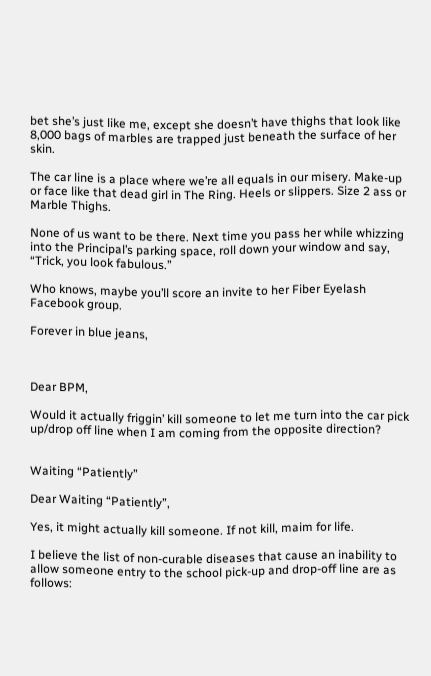bet she’s just like me, except she doesn’t have thighs that look like 8,000 bags of marbles are trapped just beneath the surface of her skin.

The car line is a place where we’re all equals in our misery. Make-up or face like that dead girl in The Ring. Heels or slippers. Size 2 ass or Marble Thighs.

None of us want to be there. Next time you pass her while whizzing into the Principal’s parking space, roll down your window and say, “Trick, you look fabulous.”

Who knows, maybe you’ll score an invite to her Fiber Eyelash Facebook group.

Forever in blue jeans,



Dear BPM,

Would it actually friggin’ kill someone to let me turn into the car pick up/drop off line when I am coming from the opposite direction?


Waiting “Patiently”

Dear Waiting “Patiently”,

Yes, it might actually kill someone. If not kill, maim for life.

I believe the list of non-curable diseases that cause an inability to allow someone entry to the school pick-up and drop-off line are as follows: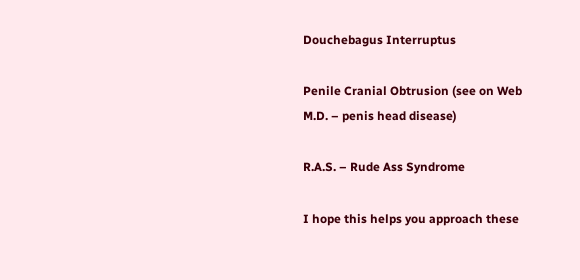Douchebagus Interruptus

Penile Cranial Obtrusion (see on Web M.D. – penis head disease)

R.A.S. – Rude Ass Syndrome

I hope this helps you approach these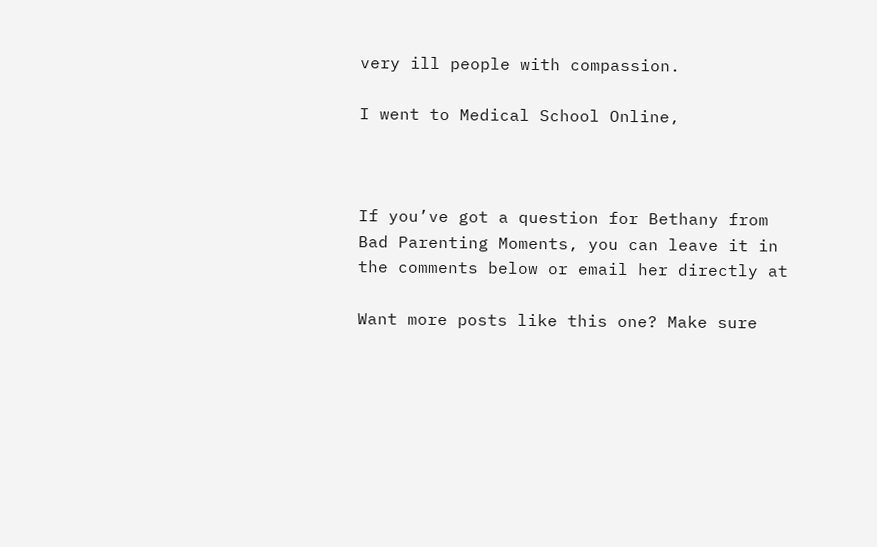very ill people with compassion.

I went to Medical School Online,



If you’ve got a question for Bethany from Bad Parenting Moments, you can leave it in the comments below or email her directly at

Want more posts like this one? Make sure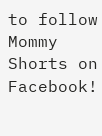to follow Mommy Shorts on Facebook!